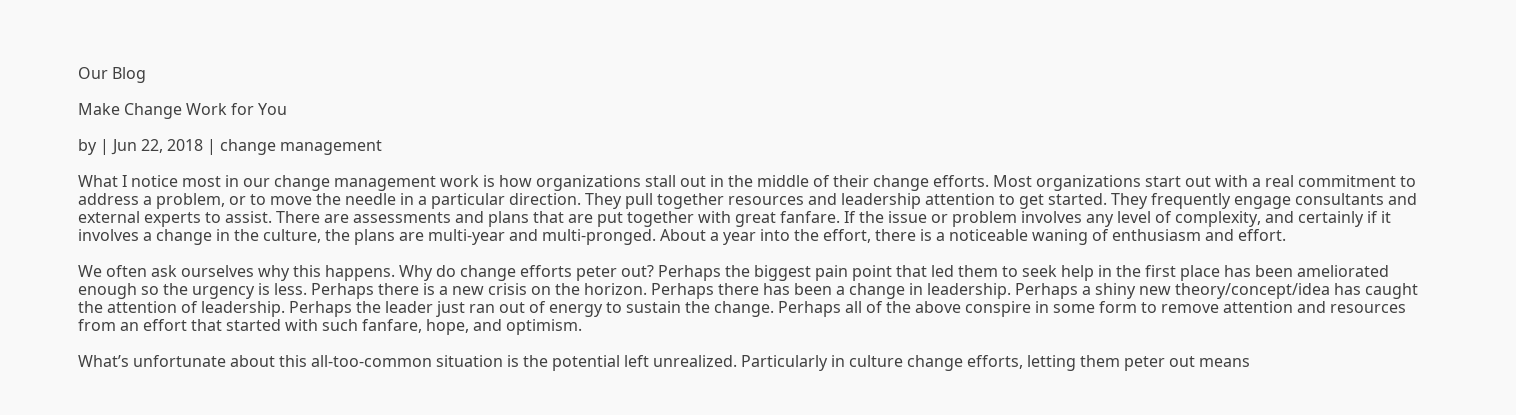Our Blog

Make Change Work for You

by | Jun 22, 2018 | change management

What I notice most in our change management work is how organizations stall out in the middle of their change efforts. Most organizations start out with a real commitment to address a problem, or to move the needle in a particular direction. They pull together resources and leadership attention to get started. They frequently engage consultants and external experts to assist. There are assessments and plans that are put together with great fanfare. If the issue or problem involves any level of complexity, and certainly if it involves a change in the culture, the plans are multi-year and multi-pronged. About a year into the effort, there is a noticeable waning of enthusiasm and effort.

We often ask ourselves why this happens. Why do change efforts peter out? Perhaps the biggest pain point that led them to seek help in the first place has been ameliorated enough so the urgency is less. Perhaps there is a new crisis on the horizon. Perhaps there has been a change in leadership. Perhaps a shiny new theory/concept/idea has caught the attention of leadership. Perhaps the leader just ran out of energy to sustain the change. Perhaps all of the above conspire in some form to remove attention and resources from an effort that started with such fanfare, hope, and optimism.

What’s unfortunate about this all-too-common situation is the potential left unrealized. Particularly in culture change efforts, letting them peter out means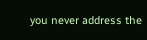you never address the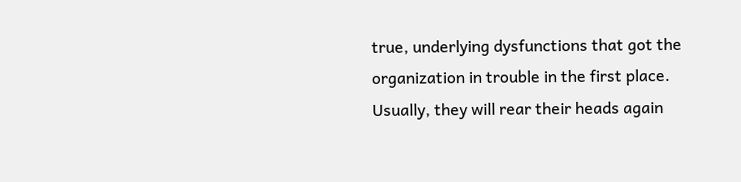true, underlying dysfunctions that got the organization in trouble in the first place. Usually, they will rear their heads again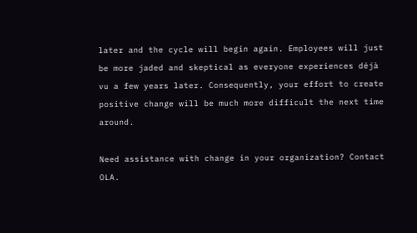later and the cycle will begin again. Employees will just be more jaded and skeptical as everyone experiences déjà vu a few years later. Consequently, your effort to create positive change will be much more difficult the next time around.

Need assistance with change in your organization? Contact OLA.